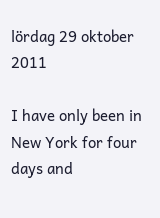lördag 29 oktober 2011

I have only been in New York for four days and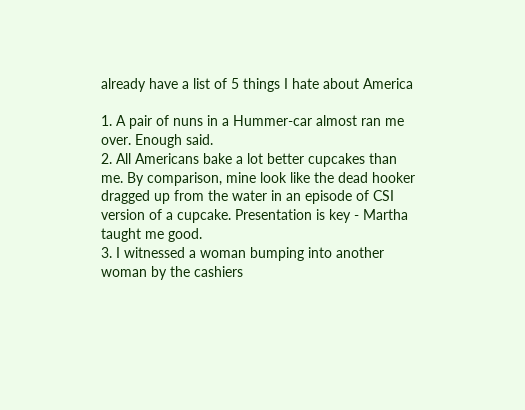already have a list of 5 things I hate about America

1. A pair of nuns in a Hummer-car almost ran me over. Enough said.
2. All Americans bake a lot better cupcakes than me. By comparison, mine look like the dead hooker dragged up from the water in an episode of CSI version of a cupcake. Presentation is key - Martha taught me good.
3. I witnessed a woman bumping into another woman by the cashiers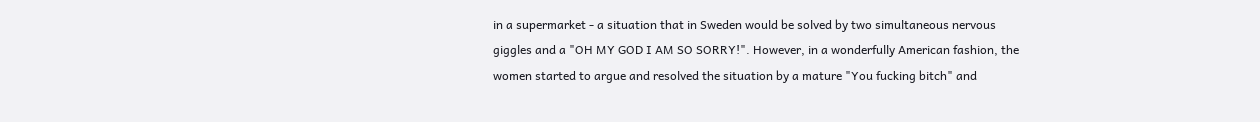in a supermarket - a situation that in Sweden would be solved by two simultaneous nervous giggles and a "OH MY GOD I AM SO SORRY!". However, in a wonderfully American fashion, the women started to argue and resolved the situation by a mature "You fucking bitch" and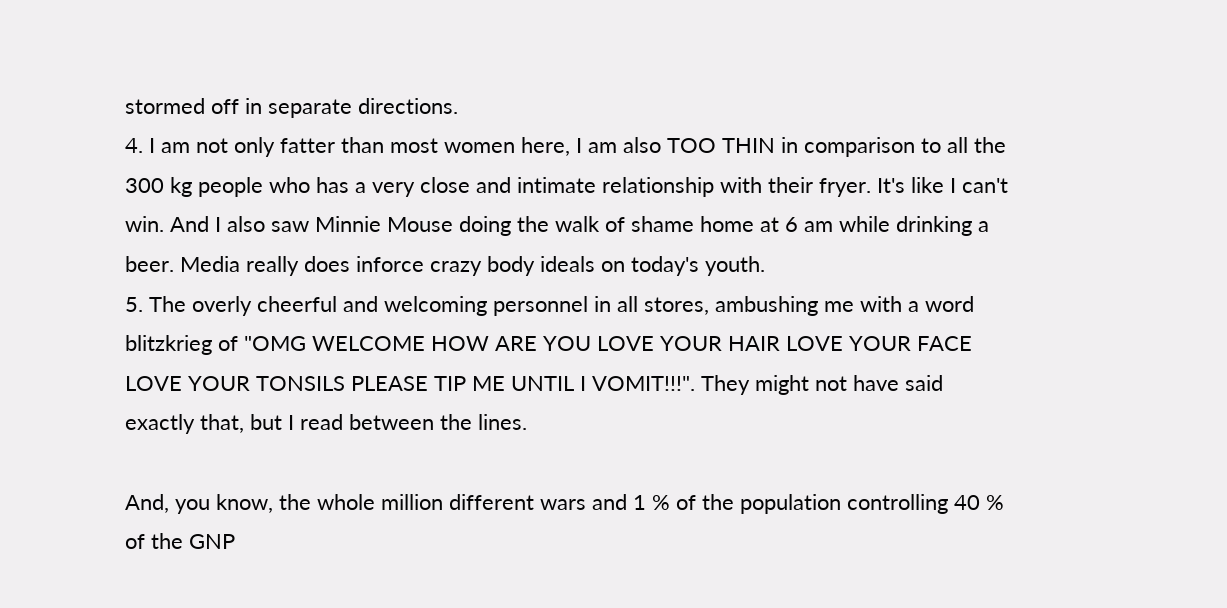stormed off in separate directions.
4. I am not only fatter than most women here, I am also TOO THIN in comparison to all the 300 kg people who has a very close and intimate relationship with their fryer. It's like I can't win. And I also saw Minnie Mouse doing the walk of shame home at 6 am while drinking a beer. Media really does inforce crazy body ideals on today's youth.
5. The overly cheerful and welcoming personnel in all stores, ambushing me with a word blitzkrieg of "OMG WELCOME HOW ARE YOU LOVE YOUR HAIR LOVE YOUR FACE LOVE YOUR TONSILS PLEASE TIP ME UNTIL I VOMIT!!!". They might not have said exactly that, but I read between the lines.

And, you know, the whole million different wars and 1 % of the population controlling 40 % of the GNP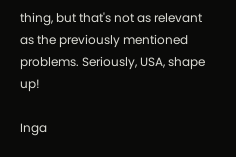thing, but that's not as relevant as the previously mentioned problems. Seriously, USA, shape up!

Inga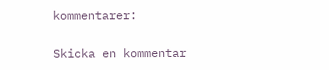kommentarer:

Skicka en kommentar